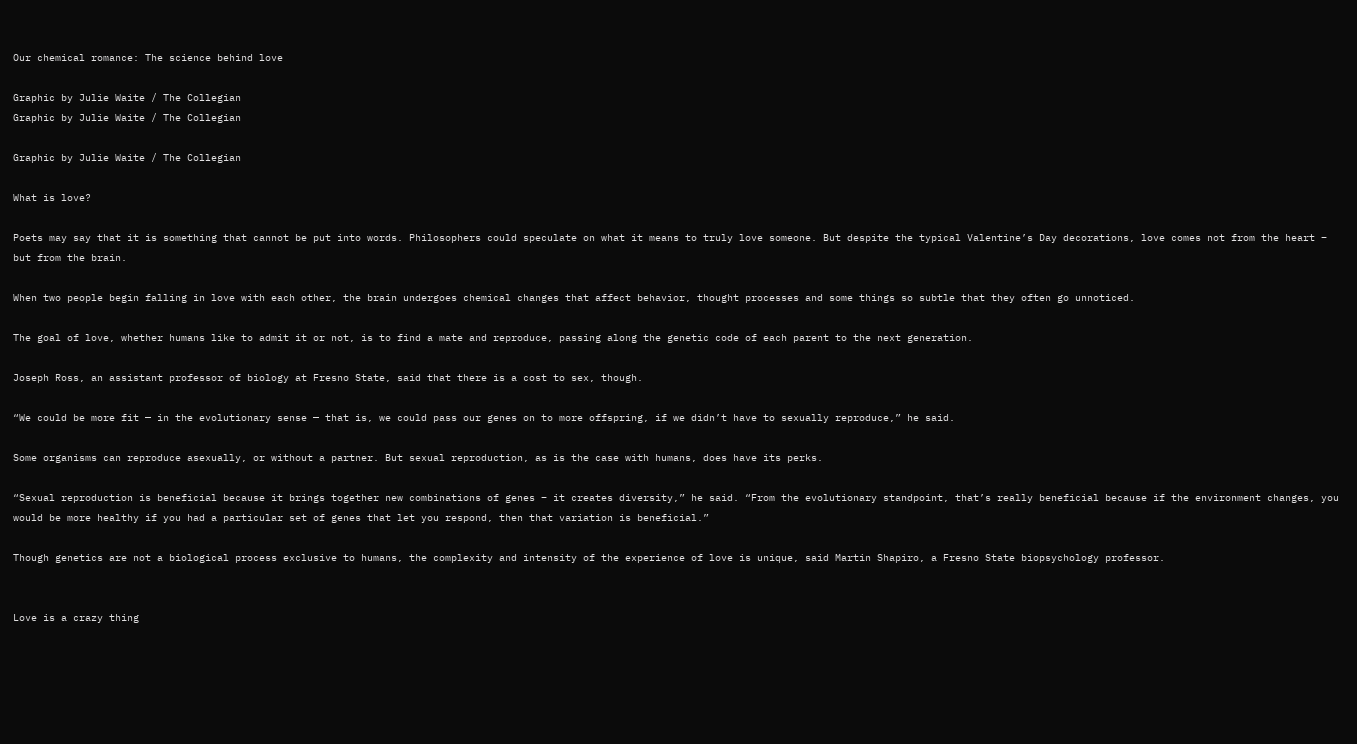Our chemical romance: The science behind love

Graphic by Julie Waite / The Collegian
Graphic by Julie Waite / The Collegian

Graphic by Julie Waite / The Collegian

What is love?

Poets may say that it is something that cannot be put into words. Philosophers could speculate on what it means to truly love someone. But despite the typical Valentine’s Day decorations, love comes not from the heart – but from the brain.

When two people begin falling in love with each other, the brain undergoes chemical changes that affect behavior, thought processes and some things so subtle that they often go unnoticed.

The goal of love, whether humans like to admit it or not, is to find a mate and reproduce, passing along the genetic code of each parent to the next generation.

Joseph Ross, an assistant professor of biology at Fresno State, said that there is a cost to sex, though.

“We could be more fit — in the evolutionary sense — that is, we could pass our genes on to more offspring, if we didn’t have to sexually reproduce,” he said.

Some organisms can reproduce asexually, or without a partner. But sexual reproduction, as is the case with humans, does have its perks.

“Sexual reproduction is beneficial because it brings together new combinations of genes – it creates diversity,” he said. “From the evolutionary standpoint, that’s really beneficial because if the environment changes, you would be more healthy if you had a particular set of genes that let you respond, then that variation is beneficial.”

Though genetics are not a biological process exclusive to humans, the complexity and intensity of the experience of love is unique, said Martin Shapiro, a Fresno State biopsychology professor.


Love is a crazy thing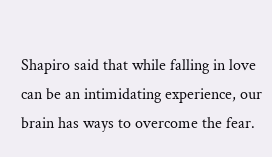Shapiro said that while falling in love can be an intimidating experience, our brain has ways to overcome the fear.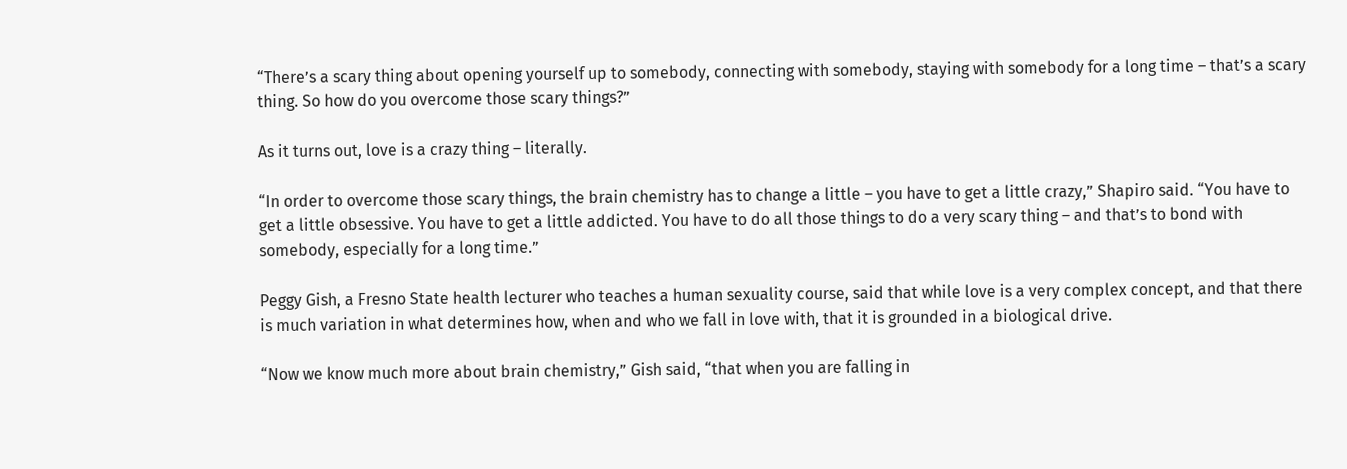“There’s a scary thing about opening yourself up to somebody, connecting with somebody, staying with somebody for a long time – that’s a scary thing. So how do you overcome those scary things?”

As it turns out, love is a crazy thing – literally.

“In order to overcome those scary things, the brain chemistry has to change a little – you have to get a little crazy,” Shapiro said. “You have to get a little obsessive. You have to get a little addicted. You have to do all those things to do a very scary thing – and that’s to bond with somebody, especially for a long time.”

Peggy Gish, a Fresno State health lecturer who teaches a human sexuality course, said that while love is a very complex concept, and that there is much variation in what determines how, when and who we fall in love with, that it is grounded in a biological drive.

“Now we know much more about brain chemistry,” Gish said, “that when you are falling in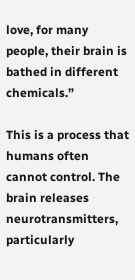love, for many people, their brain is bathed in different chemicals.”

This is a process that humans often cannot control. The brain releases neurotransmitters, particularly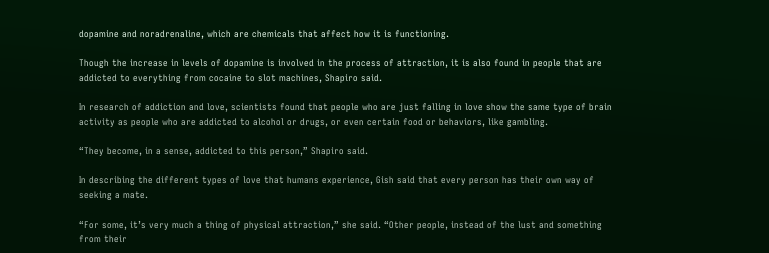dopamine and noradrenaline, which are chemicals that affect how it is functioning.

Though the increase in levels of dopamine is involved in the process of attraction, it is also found in people that are addicted to everything from cocaine to slot machines, Shapiro said.

In research of addiction and love, scientists found that people who are just falling in love show the same type of brain activity as people who are addicted to alcohol or drugs, or even certain food or behaviors, like gambling.

“They become, in a sense, addicted to this person,” Shapiro said.

In describing the different types of love that humans experience, Gish said that every person has their own way of seeking a mate.

“For some, it’s very much a thing of physical attraction,” she said. “Other people, instead of the lust and something from their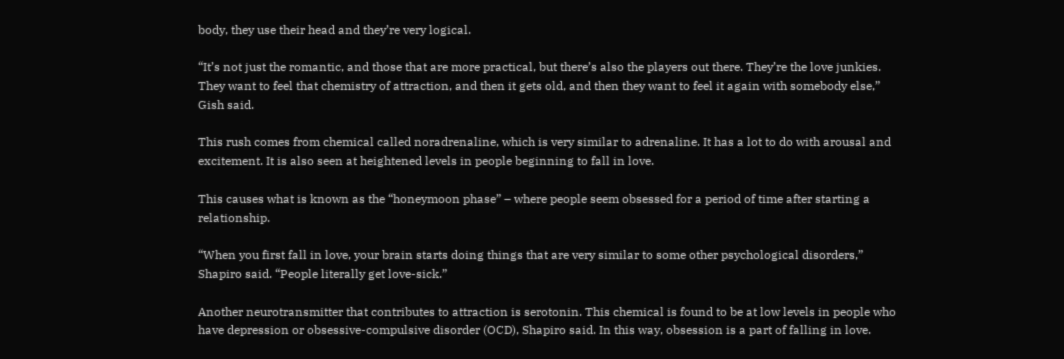body, they use their head and they’re very logical.

“It’s not just the romantic, and those that are more practical, but there’s also the players out there. They’re the love junkies. They want to feel that chemistry of attraction, and then it gets old, and then they want to feel it again with somebody else,” Gish said.

This rush comes from chemical called noradrenaline, which is very similar to adrenaline. It has a lot to do with arousal and excitement. It is also seen at heightened levels in people beginning to fall in love.

This causes what is known as the “honeymoon phase” – where people seem obsessed for a period of time after starting a relationship.

“When you first fall in love, your brain starts doing things that are very similar to some other psychological disorders,” Shapiro said. “People literally get love-sick.”

Another neurotransmitter that contributes to attraction is serotonin. This chemical is found to be at low levels in people who have depression or obsessive-compulsive disorder (OCD), Shapiro said. In this way, obsession is a part of falling in love.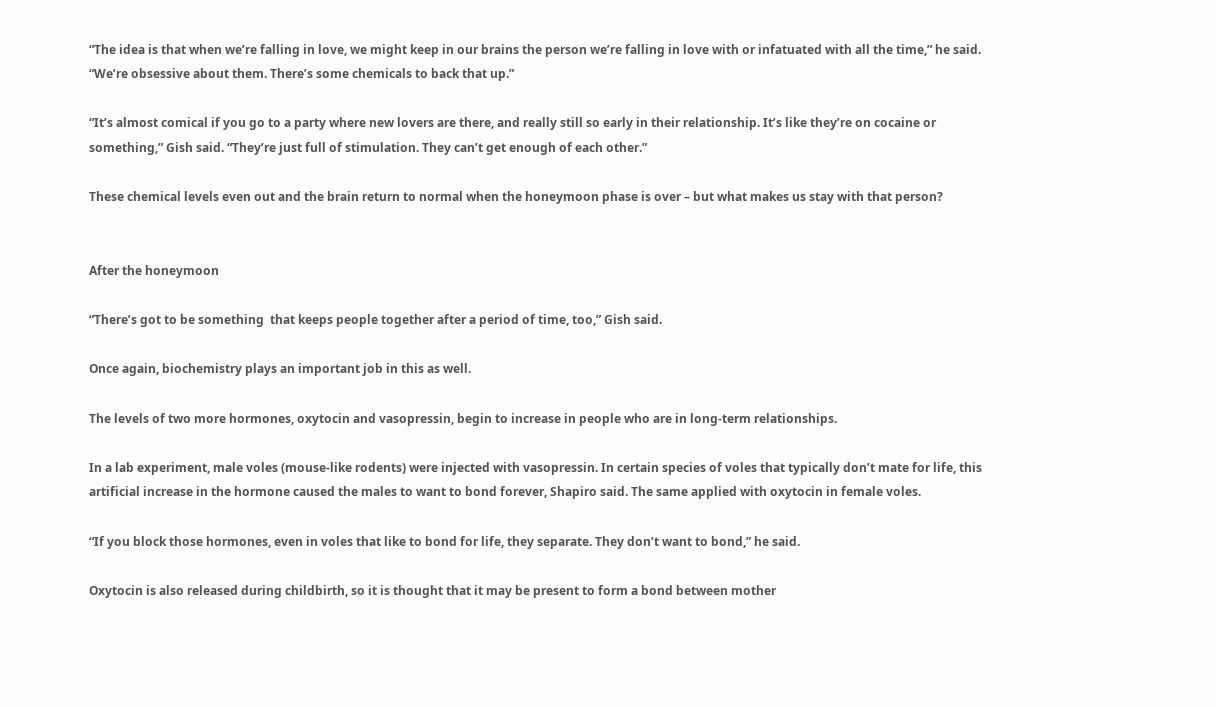“The idea is that when we’re falling in love, we might keep in our brains the person we’re falling in love with or infatuated with all the time,” he said. “We’re obsessive about them. There’s some chemicals to back that up.”

“It’s almost comical if you go to a party where new lovers are there, and really still so early in their relationship. It’s like they’re on cocaine or something,” Gish said. “They’re just full of stimulation. They can’t get enough of each other.”

These chemical levels even out and the brain return to normal when the honeymoon phase is over – but what makes us stay with that person?


After the honeymoon

“There’s got to be something  that keeps people together after a period of time, too,” Gish said.

Once again, biochemistry plays an important job in this as well.

The levels of two more hormones, oxytocin and vasopressin, begin to increase in people who are in long-term relationships.

In a lab experiment, male voles (mouse-like rodents) were injected with vasopressin. In certain species of voles that typically don’t mate for life, this artificial increase in the hormone caused the males to want to bond forever, Shapiro said. The same applied with oxytocin in female voles.

“If you block those hormones, even in voles that like to bond for life, they separate. They don’t want to bond,” he said.

Oxytocin is also released during childbirth, so it is thought that it may be present to form a bond between mother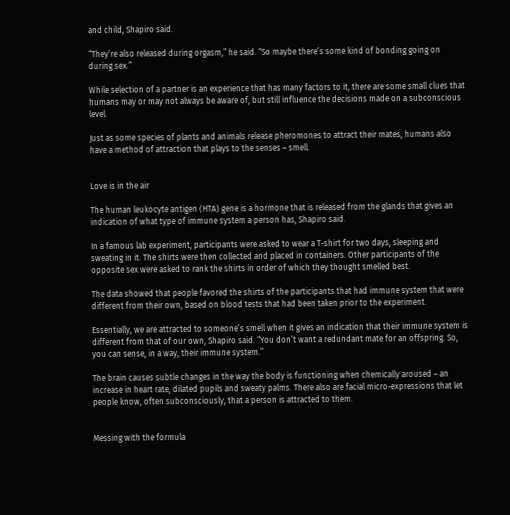and child, Shapiro said.

“They’re also released during orgasm,” he said. “So maybe there’s some kind of bonding going on during sex.”

While selection of a partner is an experience that has many factors to it, there are some small clues that humans may or may not always be aware of, but still influence the decisions made on a subconscious level.

Just as some species of plants and animals release pheromones to attract their mates, humans also have a method of attraction that plays to the senses – smell.


Love is in the air

The human leukocyte antigen (HTA) gene is a hormone that is released from the glands that gives an indication of what type of immune system a person has, Shapiro said.

In a famous lab experiment, participants were asked to wear a T-shirt for two days, sleeping and sweating in it. The shirts were then collected and placed in containers. Other participants of the opposite sex were asked to rank the shirts in order of which they thought smelled best.

The data showed that people favored the shirts of the participants that had immune system that were different from their own, based on blood tests that had been taken prior to the experiment.

Essentially, we are attracted to someone’s smell when it gives an indication that their immune system is different from that of our own, Shapiro said. “You don’t want a redundant mate for an offspring. So, you can sense, in a way, their immune system.”

The brain causes subtle changes in the way the body is functioning when chemically aroused – an increase in heart rate, dilated pupils and sweaty palms. There also are facial micro-expressions that let people know, often subconsciously, that a person is attracted to them.


Messing with the formula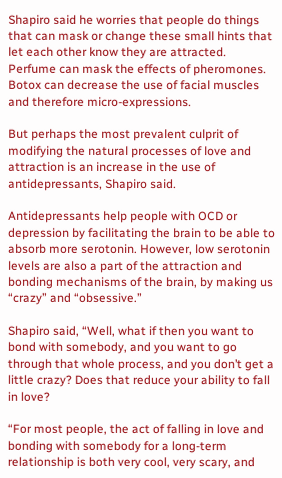Shapiro said he worries that people do things that can mask or change these small hints that let each other know they are attracted.  Perfume can mask the effects of pheromones. Botox can decrease the use of facial muscles and therefore micro-expressions.

But perhaps the most prevalent culprit of modifying the natural processes of love and attraction is an increase in the use of antidepressants, Shapiro said.

Antidepressants help people with OCD or depression by facilitating the brain to be able to absorb more serotonin. However, low serotonin levels are also a part of the attraction and bonding mechanisms of the brain, by making us “crazy” and “obsessive.”

Shapiro said, “Well, what if then you want to bond with somebody, and you want to go through that whole process, and you don’t get a little crazy? Does that reduce your ability to fall in love?

“For most people, the act of falling in love and bonding with somebody for a long-term relationship is both very cool, very scary, and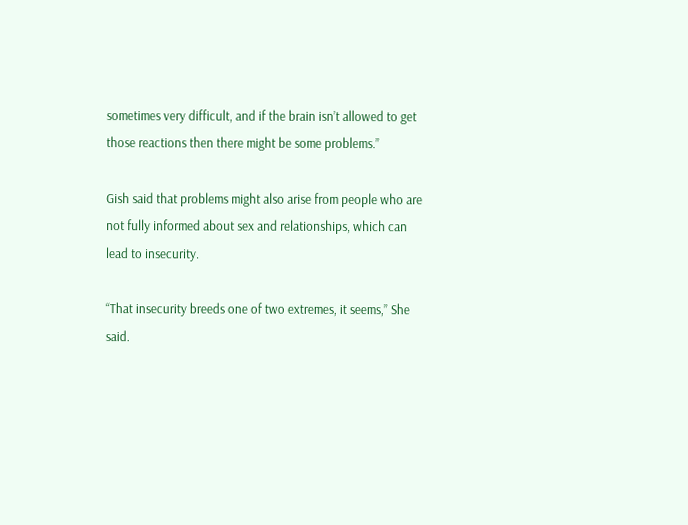sometimes very difficult, and if the brain isn’t allowed to get those reactions then there might be some problems.”

Gish said that problems might also arise from people who are not fully informed about sex and relationships, which can lead to insecurity.

“That insecurity breeds one of two extremes, it seems,” She said.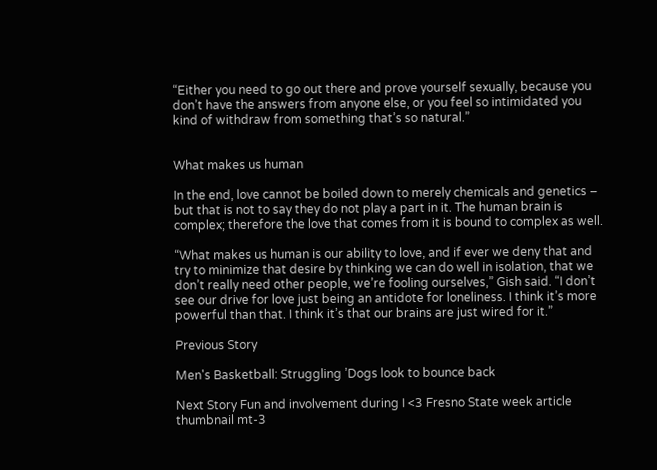“Either you need to go out there and prove yourself sexually, because you don’t have the answers from anyone else, or you feel so intimidated you kind of withdraw from something that’s so natural.”


What makes us human

In the end, love cannot be boiled down to merely chemicals and genetics – but that is not to say they do not play a part in it. The human brain is complex; therefore the love that comes from it is bound to complex as well.

“What makes us human is our ability to love, and if ever we deny that and try to minimize that desire by thinking we can do well in isolation, that we don’t really need other people, we’re fooling ourselves,” Gish said. “I don’t see our drive for love just being an antidote for loneliness. I think it’s more powerful than that. I think it’s that our brains are just wired for it.”

Previous Story

Men's Basketball: Struggling ’Dogs look to bounce back

Next Story Fun and involvement during I <3 Fresno State week article thumbnail mt-3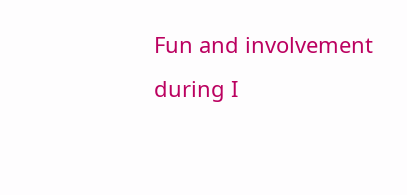Fun and involvement during I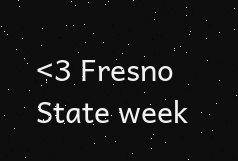<3 Fresno State week